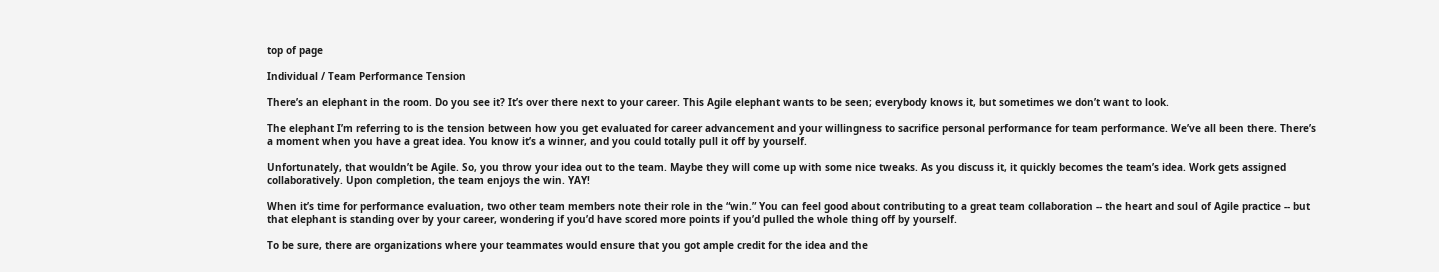top of page

Individual / Team Performance Tension

There’s an elephant in the room. Do you see it? It’s over there next to your career. This Agile elephant wants to be seen; everybody knows it, but sometimes we don’t want to look.

The elephant I’m referring to is the tension between how you get evaluated for career advancement and your willingness to sacrifice personal performance for team performance. We’ve all been there. There’s a moment when you have a great idea. You know it’s a winner, and you could totally pull it off by yourself.

Unfortunately, that wouldn’t be Agile. So, you throw your idea out to the team. Maybe they will come up with some nice tweaks. As you discuss it, it quickly becomes the team’s idea. Work gets assigned collaboratively. Upon completion, the team enjoys the win. YAY!

When it’s time for performance evaluation, two other team members note their role in the “win.” You can feel good about contributing to a great team collaboration -- the heart and soul of Agile practice -- but that elephant is standing over by your career, wondering if you’d have scored more points if you’d pulled the whole thing off by yourself.

To be sure, there are organizations where your teammates would ensure that you got ample credit for the idea and the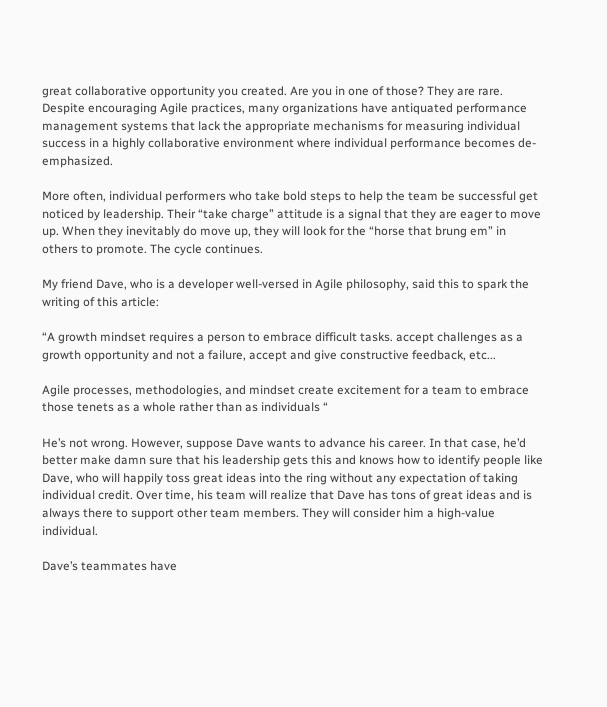great collaborative opportunity you created. Are you in one of those? They are rare. Despite encouraging Agile practices, many organizations have antiquated performance management systems that lack the appropriate mechanisms for measuring individual success in a highly collaborative environment where individual performance becomes de-emphasized.

More often, individual performers who take bold steps to help the team be successful get noticed by leadership. Their “take charge” attitude is a signal that they are eager to move up. When they inevitably do move up, they will look for the “horse that brung em” in others to promote. The cycle continues.

My friend Dave, who is a developer well-versed in Agile philosophy, said this to spark the writing of this article:

“A growth mindset requires a person to embrace difficult tasks. accept challenges as a growth opportunity and not a failure, accept and give constructive feedback, etc...

Agile processes, methodologies, and mindset create excitement for a team to embrace those tenets as a whole rather than as individuals “

He’s not wrong. However, suppose Dave wants to advance his career. In that case, he’d better make damn sure that his leadership gets this and knows how to identify people like Dave, who will happily toss great ideas into the ring without any expectation of taking individual credit. Over time, his team will realize that Dave has tons of great ideas and is always there to support other team members. They will consider him a high-value individual.

Dave’s teammates have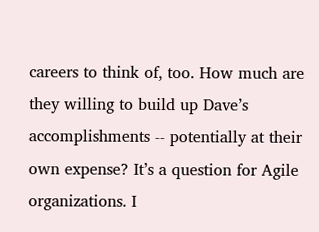careers to think of, too. How much are they willing to build up Dave’s accomplishments -- potentially at their own expense? It’s a question for Agile organizations. I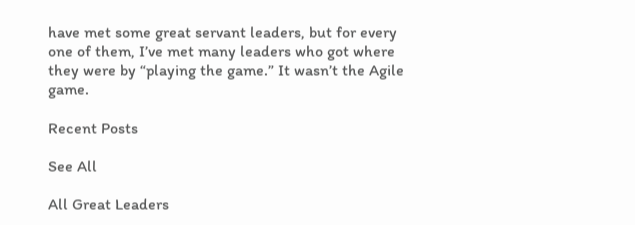have met some great servant leaders, but for every one of them, I’ve met many leaders who got where they were by “playing the game.” It wasn’t the Agile game.

Recent Posts

See All

All Great Leaders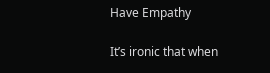Have Empathy

It’s ironic that when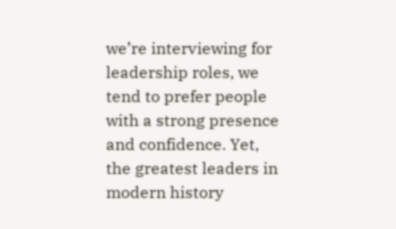we’re interviewing for leadership roles, we tend to prefer people with a strong presence and confidence. Yet, the greatest leaders in modern history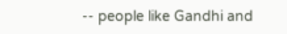-- people like Gandhi and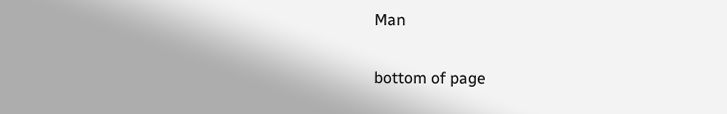Man


bottom of page